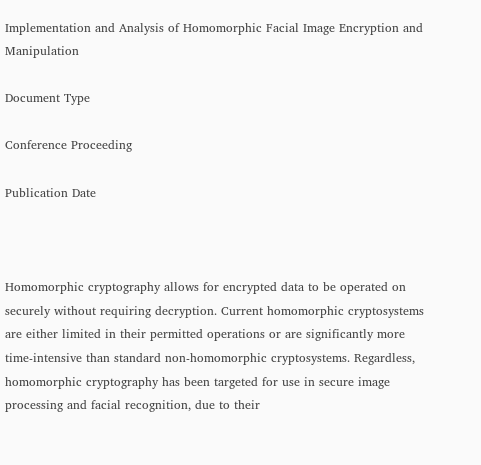Implementation and Analysis of Homomorphic Facial Image Encryption and Manipulation

Document Type

Conference Proceeding

Publication Date



Homomorphic cryptography allows for encrypted data to be operated on securely without requiring decryption. Current homomorphic cryptosystems are either limited in their permitted operations or are significantly more time-intensive than standard non-homomorphic cryptosystems. Regardless, homomorphic cryptography has been targeted for use in secure image processing and facial recognition, due to their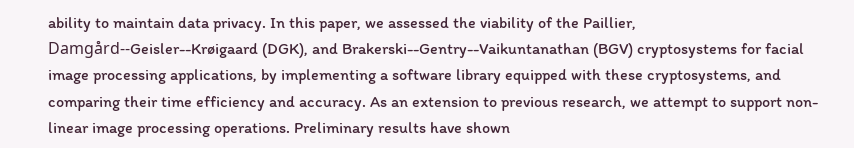ability to maintain data privacy. In this paper, we assessed the viability of the Paillier, Damgård--Geisler--Krøigaard (DGK), and Brakerski--Gentry--Vaikuntanathan (BGV) cryptosystems for facial image processing applications, by implementing a software library equipped with these cryptosystems, and comparing their time efficiency and accuracy. As an extension to previous research, we attempt to support non-linear image processing operations. Preliminary results have shown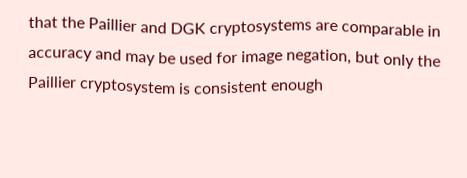that the Paillier and DGK cryptosystems are comparable in accuracy and may be used for image negation, but only the Paillier cryptosystem is consistent enough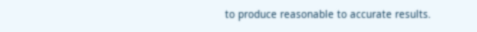to produce reasonable to accurate results.